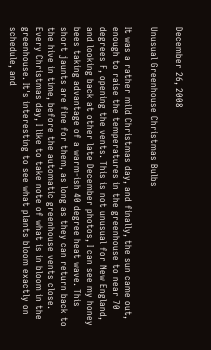December 26, 2008

Unusual Greenhouse Christmas Bulbs

It was a rather mild Christmas day, and finally, the sun came out, enough to raise the temperatures in the greenhouse to near 70 degrees F, opening the vents. This is not unusual for New England, and looking back at other late December photos, I can see my honey bees taking advantage of a warm-ish 40 degree heat wave. This short jaunts are fine for them, as long as they can return back to the hive in time, before the automatic greenhouse vents close.
Every Christmas day, I like to take note of what is in bloom in the greenhouse. It's interesting to see what plants bloom exactly on schedule, and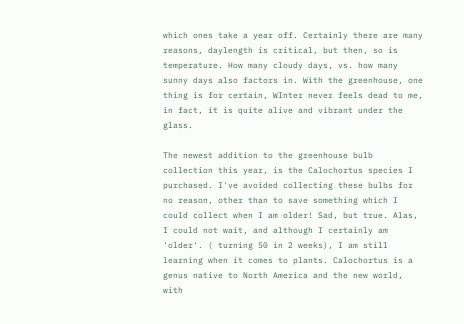which ones take a year off. Certainly there are many reasons, daylength is critical, but then, so is temperature. How many cloudy days, vs. how many sunny days also factors in. With the greenhouse, one thing is for certain, WInter never feels dead to me, in fact, it is quite alive and vibrant under the glass.

The newest addition to the greenhouse bulb collection this year, is the Calochortus species I purchased. I've avoided collecting these bulbs for no reason, other than to save something which I could collect when I am older! Sad, but true. Alas, I could not wait, and although I certainly am 'older'. ( turning 50 in 2 weeks), I am still learning when it comes to plants. Calochortus is a genus native to North America and the new world, with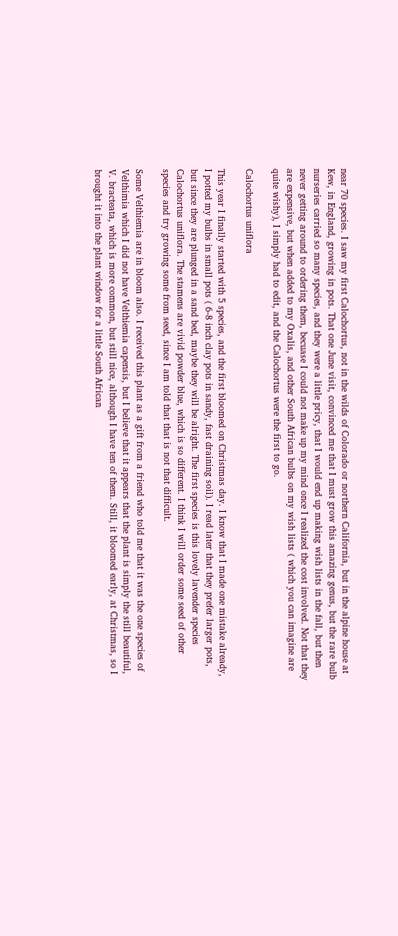near 70 species. I saw my first Calochortus, not in the wilds of Colorado or northern California, but in the alpine house at Kew, in England, growing in pots. That one June visit, convinced me that I must grow this amazing genus, but the rare bulb nurseries carried so many species, and they were a little pricy, that I would end up making wish lists in the fall, but then never getting around to ordering them, becuase I could not make up my mind once I realized the cost involved. Not that they are expensive, but when added to my Oxalis, and other South African bulbs on my wish lists ( which you can imagine are quite wishy), I simply had to edit, and the Calochortus were the first to go.

Calochortus uniflora

This year I finally started with 5 species, and the first bloomed on Christmas day. I know that I made one mistake already, I potted my bulbs in small pots ( 6-8 inch clay pots in sandy, fast draining soil). I read later that they prefer larger pots, but since they are plunged in a sand bed, maybe they will be alright. The first species is this lovely lavender species Calochortus uniflora. The stamens are vivid powder blue, which is so different. I think I will order some seed of other species and try growing some from seed, since I am told that that is not that difficult.

Some Velthiemia are in bloom also. I received this plant as a gift from a friend who told me that it was the one species of Velthimia which I did not have Velthiemia capensis, but I believe that it appears that the plant is simply the still beautiful, V. bracteata, which is more common, but still nice, although I have ten of them. Still, it bloomed early, at Christmas, so I brought it into the plant window for a little South African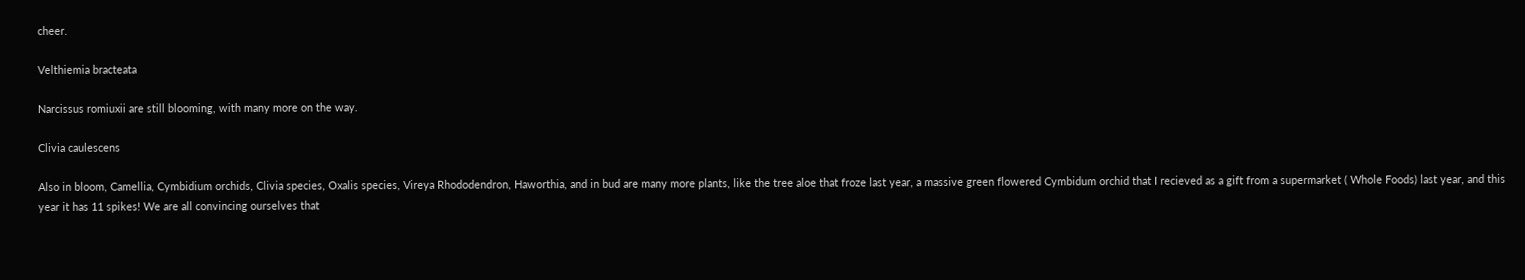cheer.

Velthiemia bracteata

Narcissus romiuxii are still blooming, with many more on the way.

Clivia caulescens

Also in bloom, Camellia, Cymbidium orchids, Clivia species, Oxalis species, Vireya Rhododendron, Haworthia, and in bud are many more plants, like the tree aloe that froze last year, a massive green flowered Cymbidum orchid that I recieved as a gift from a supermarket ( Whole Foods) last year, and this year it has 11 spikes! We are all convincing ourselves that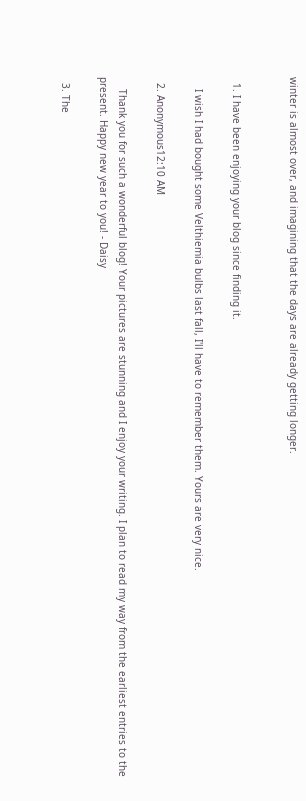winter is almost over, and imagining that the days are already getting longer.


  1. I have been enjoying your blog since finding it.

    I wish I had bought some Velthiemia bulbs last fall, I'll have to remember them. Yours are very nice.

  2. Anonymous12:10 AM

    Thank you for such a wonderful blog! Your pictures are stunning and I enjoy your writing. I plan to read my way from the earliest entries to the present. Happy new year to you! - Daisy

  3. The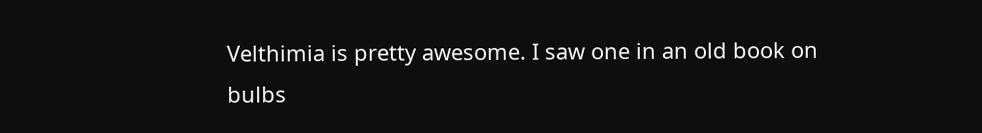Velthimia is pretty awesome. I saw one in an old book on bulbs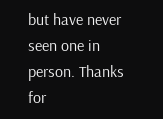but have never seen one in person. Thanks for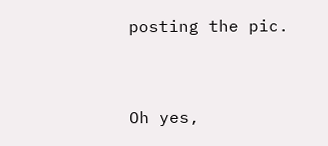posting the pic.


Oh yes,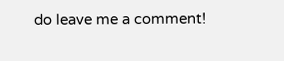do leave me a comment!